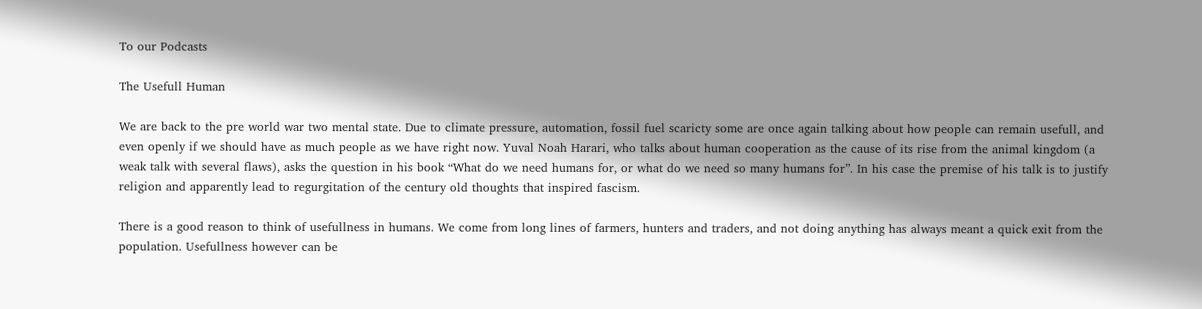To our Podcasts

The Usefull Human

We are back to the pre world war two mental state. Due to climate pressure, automation, fossil fuel scaricty some are once again talking about how people can remain usefull, and even openly if we should have as much people as we have right now. Yuval Noah Harari, who talks about human cooperation as the cause of its rise from the animal kingdom (a weak talk with several flaws), asks the question in his book “What do we need humans for, or what do we need so many humans for”. In his case the premise of his talk is to justify religion and apparently lead to regurgitation of the century old thoughts that inspired fascism.

There is a good reason to think of usefullness in humans. We come from long lines of farmers, hunters and traders, and not doing anything has always meant a quick exit from the population. Usefullness however can be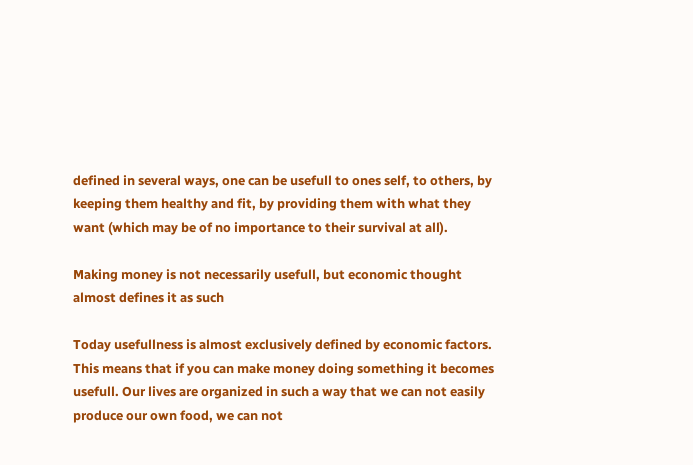defined in several ways, one can be usefull to ones self, to others, by keeping them healthy and fit, by providing them with what they want (which may be of no importance to their survival at all).

Making money is not necessarily usefull, but economic thought almost defines it as such

Today usefullness is almost exclusively defined by economic factors. This means that if you can make money doing something it becomes usefull. Our lives are organized in such a way that we can not easily produce our own food, we can not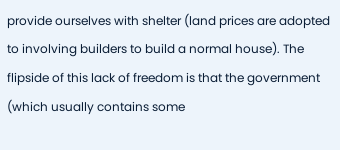provide ourselves with shelter (land prices are adopted to involving builders to build a normal house). The flipside of this lack of freedom is that the government (which usually contains some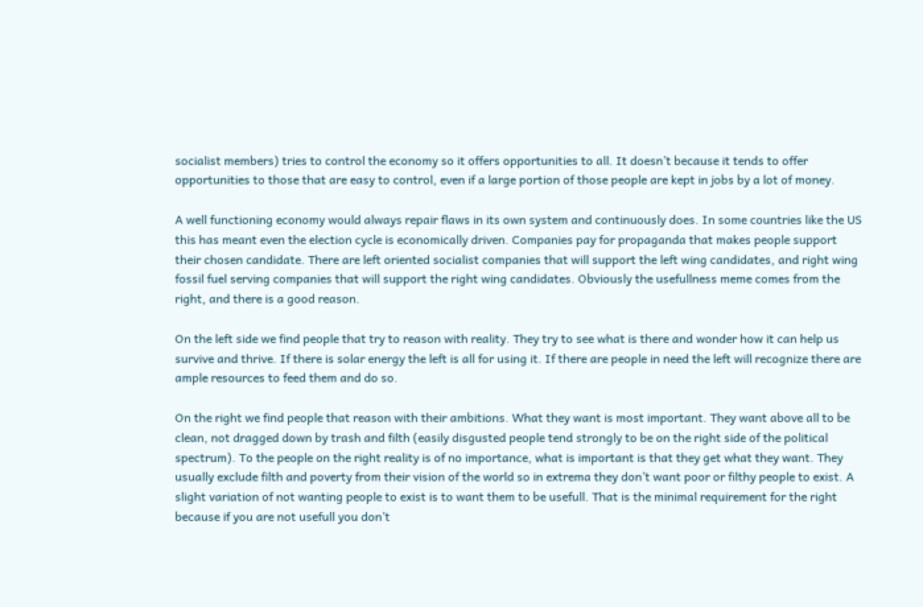socialist members) tries to control the economy so it offers opportunities to all. It doesn’t because it tends to offer opportunities to those that are easy to control, even if a large portion of those people are kept in jobs by a lot of money.

A well functioning economy would always repair flaws in its own system and continuously does. In some countries like the US this has meant even the election cycle is economically driven. Companies pay for propaganda that makes people support their chosen candidate. There are left oriented socialist companies that will support the left wing candidates, and right wing fossil fuel serving companies that will support the right wing candidates. Obviously the usefullness meme comes from the right, and there is a good reason.

On the left side we find people that try to reason with reality. They try to see what is there and wonder how it can help us survive and thrive. If there is solar energy the left is all for using it. If there are people in need the left will recognize there are ample resources to feed them and do so.

On the right we find people that reason with their ambitions. What they want is most important. They want above all to be clean, not dragged down by trash and filth (easily disgusted people tend strongly to be on the right side of the political spectrum). To the people on the right reality is of no importance, what is important is that they get what they want. They usually exclude filth and poverty from their vision of the world so in extrema they don’t want poor or filthy people to exist. A slight variation of not wanting people to exist is to want them to be usefull. That is the minimal requirement for the right because if you are not usefull you don’t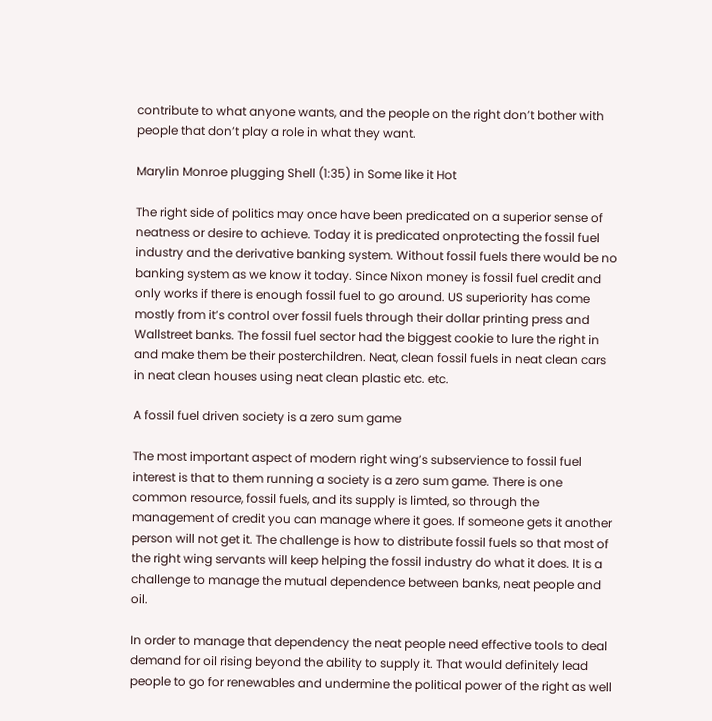contribute to what anyone wants, and the people on the right don’t bother with people that don’t play a role in what they want.

Marylin Monroe plugging Shell (1:35) in Some like it Hot

The right side of politics may once have been predicated on a superior sense of neatness or desire to achieve. Today it is predicated onprotecting the fossil fuel industry and the derivative banking system. Without fossil fuels there would be no banking system as we know it today. Since Nixon money is fossil fuel credit and only works if there is enough fossil fuel to go around. US superiority has come mostly from it’s control over fossil fuels through their dollar printing press and Wallstreet banks. The fossil fuel sector had the biggest cookie to lure the right in and make them be their posterchildren. Neat, clean fossil fuels in neat clean cars in neat clean houses using neat clean plastic etc. etc.

A fossil fuel driven society is a zero sum game

The most important aspect of modern right wing’s subservience to fossil fuel interest is that to them running a society is a zero sum game. There is one common resource, fossil fuels, and its supply is limted, so through the management of credit you can manage where it goes. If someone gets it another person will not get it. The challenge is how to distribute fossil fuels so that most of the right wing servants will keep helping the fossil industry do what it does. It is a challenge to manage the mutual dependence between banks, neat people and oil.

In order to manage that dependency the neat people need effective tools to deal demand for oil rising beyond the ability to supply it. That would definitely lead people to go for renewables and undermine the political power of the right as well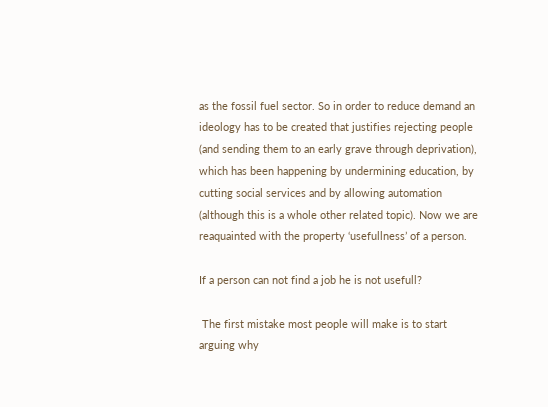as the fossil fuel sector. So in order to reduce demand an ideology has to be created that justifies rejecting people (and sending them to an early grave through deprivation), which has been happening by undermining education, by cutting social services and by allowing automation (although this is a whole other related topic). Now we are reaquainted with the property ‘usefullness’ of a person.

If a person can not find a job he is not usefull?

 The first mistake most people will make is to start arguing why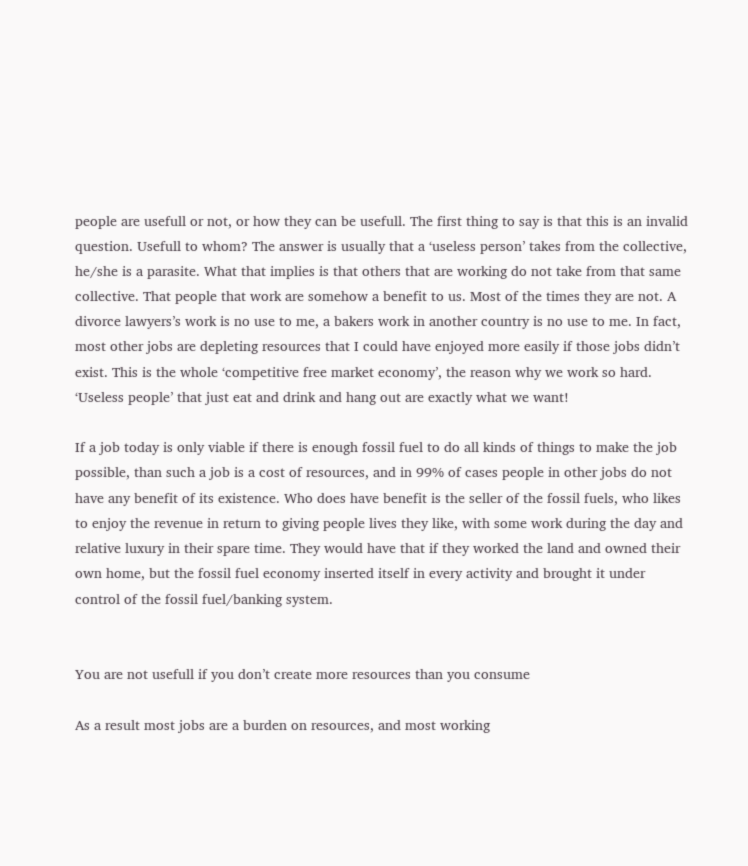people are usefull or not, or how they can be usefull. The first thing to say is that this is an invalid question. Usefull to whom? The answer is usually that a ‘useless person’ takes from the collective, he/she is a parasite. What that implies is that others that are working do not take from that same collective. That people that work are somehow a benefit to us. Most of the times they are not. A divorce lawyers’s work is no use to me, a bakers work in another country is no use to me. In fact, most other jobs are depleting resources that I could have enjoyed more easily if those jobs didn’t exist. This is the whole ‘competitive free market economy’, the reason why we work so hard. ‘Useless people’ that just eat and drink and hang out are exactly what we want!

If a job today is only viable if there is enough fossil fuel to do all kinds of things to make the job possible, than such a job is a cost of resources, and in 99% of cases people in other jobs do not have any benefit of its existence. Who does have benefit is the seller of the fossil fuels, who likes to enjoy the revenue in return to giving people lives they like, with some work during the day and relative luxury in their spare time. They would have that if they worked the land and owned their own home, but the fossil fuel economy inserted itself in every activity and brought it under control of the fossil fuel/banking system.


You are not usefull if you don’t create more resources than you consume

As a result most jobs are a burden on resources, and most working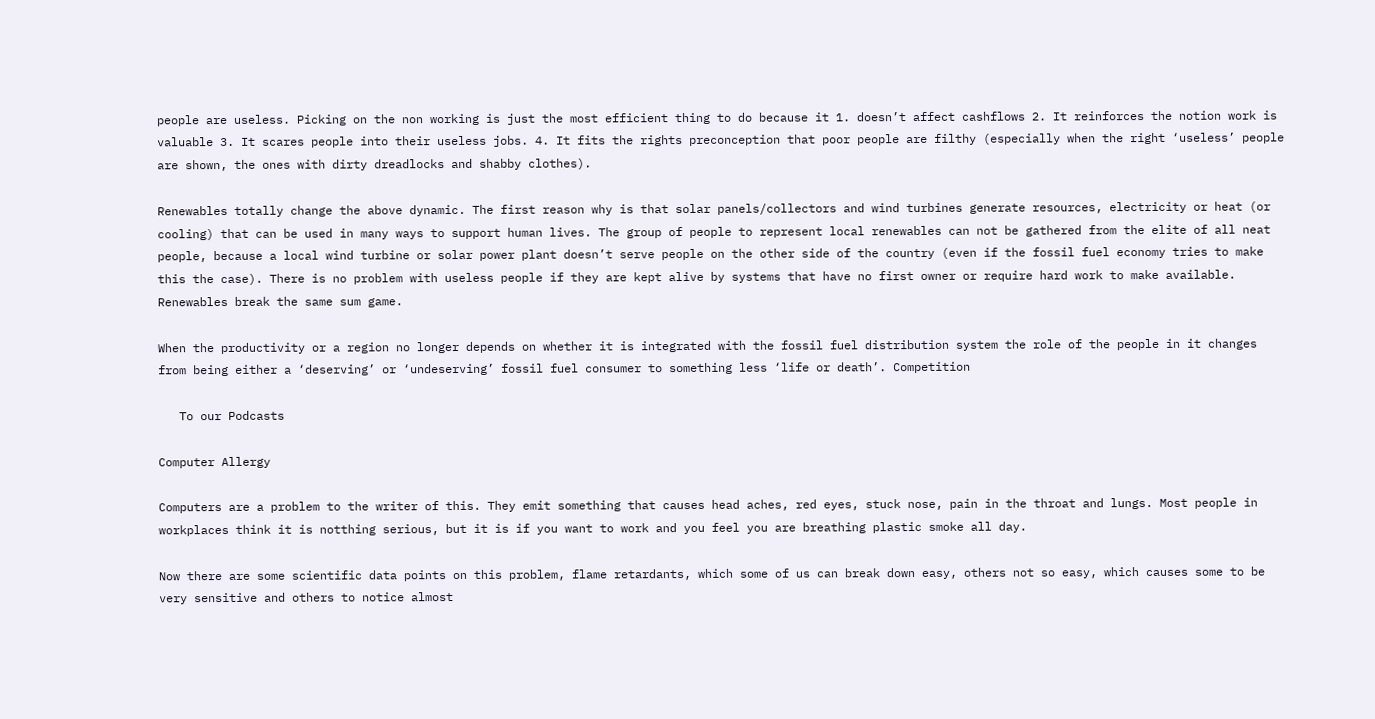people are useless. Picking on the non working is just the most efficient thing to do because it 1. doesn’t affect cashflows 2. It reinforces the notion work is valuable 3. It scares people into their useless jobs. 4. It fits the rights preconception that poor people are filthy (especially when the right ‘useless’ people are shown, the ones with dirty dreadlocks and shabby clothes).

Renewables totally change the above dynamic. The first reason why is that solar panels/collectors and wind turbines generate resources, electricity or heat (or cooling) that can be used in many ways to support human lives. The group of people to represent local renewables can not be gathered from the elite of all neat people, because a local wind turbine or solar power plant doesn’t serve people on the other side of the country (even if the fossil fuel economy tries to make this the case). There is no problem with useless people if they are kept alive by systems that have no first owner or require hard work to make available. Renewables break the same sum game.

When the productivity or a region no longer depends on whether it is integrated with the fossil fuel distribution system the role of the people in it changes from being either a ‘deserving’ or ‘undeserving’ fossil fuel consumer to something less ‘life or death’. Competition

   To our Podcasts

Computer Allergy

Computers are a problem to the writer of this. They emit something that causes head aches, red eyes, stuck nose, pain in the throat and lungs. Most people in workplaces think it is notthing serious, but it is if you want to work and you feel you are breathing plastic smoke all day.

Now there are some scientific data points on this problem, flame retardants, which some of us can break down easy, others not so easy, which causes some to be very sensitive and others to notice almost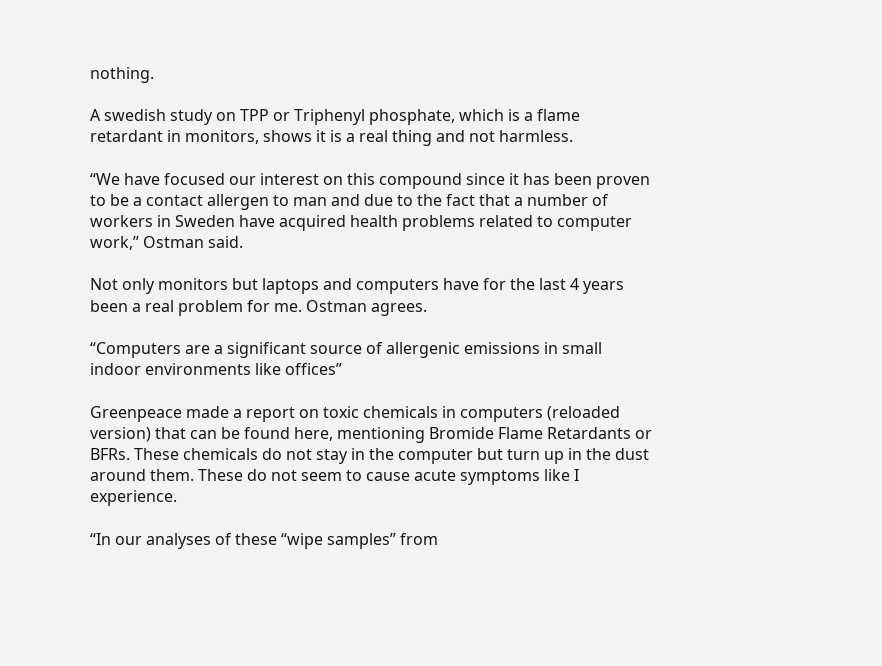nothing.

A swedish study on TPP or Triphenyl phosphate, which is a flame retardant in monitors, shows it is a real thing and not harmless.

“We have focused our interest on this compound since it has been proven to be a contact allergen to man and due to the fact that a number of workers in Sweden have acquired health problems related to computer work,” Ostman said.

Not only monitors but laptops and computers have for the last 4 years been a real problem for me. Ostman agrees.

“Computers are a significant source of allergenic emissions in small indoor environments like offices”

Greenpeace made a report on toxic chemicals in computers (reloaded version) that can be found here, mentioning Bromide Flame Retardants or BFRs. These chemicals do not stay in the computer but turn up in the dust around them. These do not seem to cause acute symptoms like I experience.

“In our analyses of these “wipe samples” from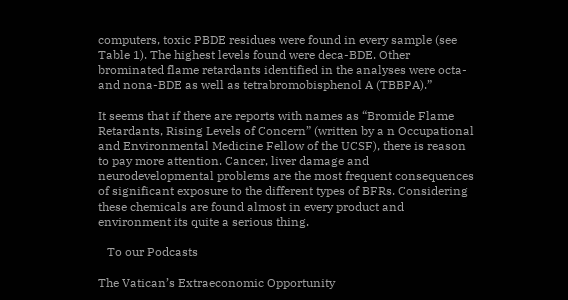computers, toxic PBDE residues were found in every sample (see Table 1). The highest levels found were deca-BDE. Other brominated flame retardants identified in the analyses were octa- and nona-BDE as well as tetrabromobisphenol A (TBBPA).”

It seems that if there are reports with names as “Bromide Flame Retardants, Rising Levels of Concern” (written by a n Occupational and Environmental Medicine Fellow of the UCSF), there is reason to pay more attention. Cancer, liver damage and neurodevelopmental problems are the most frequent consequences of significant exposure to the different types of BFRs. Considering these chemicals are found almost in every product and environment its quite a serious thing.

   To our Podcasts

The Vatican’s Extraeconomic Opportunity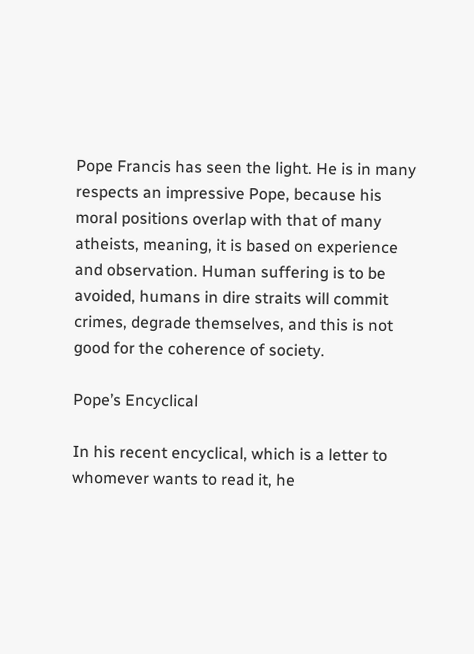Pope Francis has seen the light. He is in many respects an impressive Pope, because his moral positions overlap with that of many atheists, meaning, it is based on experience and observation. Human suffering is to be avoided, humans in dire straits will commit crimes, degrade themselves, and this is not good for the coherence of society.

Pope’s Encyclical

In his recent encyclical, which is a letter to whomever wants to read it, he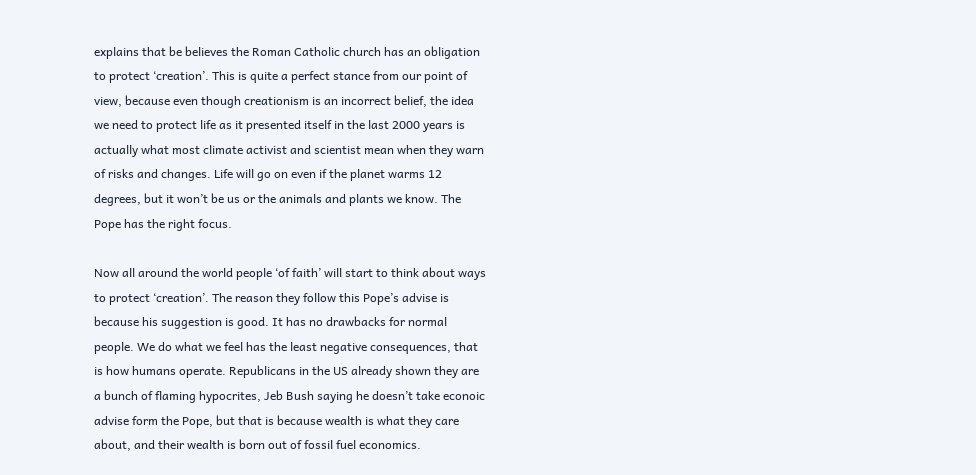explains that be believes the Roman Catholic church has an obligation to protect ‘creation’. This is quite a perfect stance from our point of view, because even though creationism is an incorrect belief, the idea we need to protect life as it presented itself in the last 2000 years is actually what most climate activist and scientist mean when they warn of risks and changes. Life will go on even if the planet warms 12 degrees, but it won’t be us or the animals and plants we know. The Pope has the right focus.

Now all around the world people ‘of faith’ will start to think about ways to protect ‘creation’. The reason they follow this Pope’s advise is because his suggestion is good. It has no drawbacks for normal people. We do what we feel has the least negative consequences, that is how humans operate. Republicans in the US already shown they are a bunch of flaming hypocrites, Jeb Bush saying he doesn’t take econoic advise form the Pope, but that is because wealth is what they care about, and their wealth is born out of fossil fuel economics.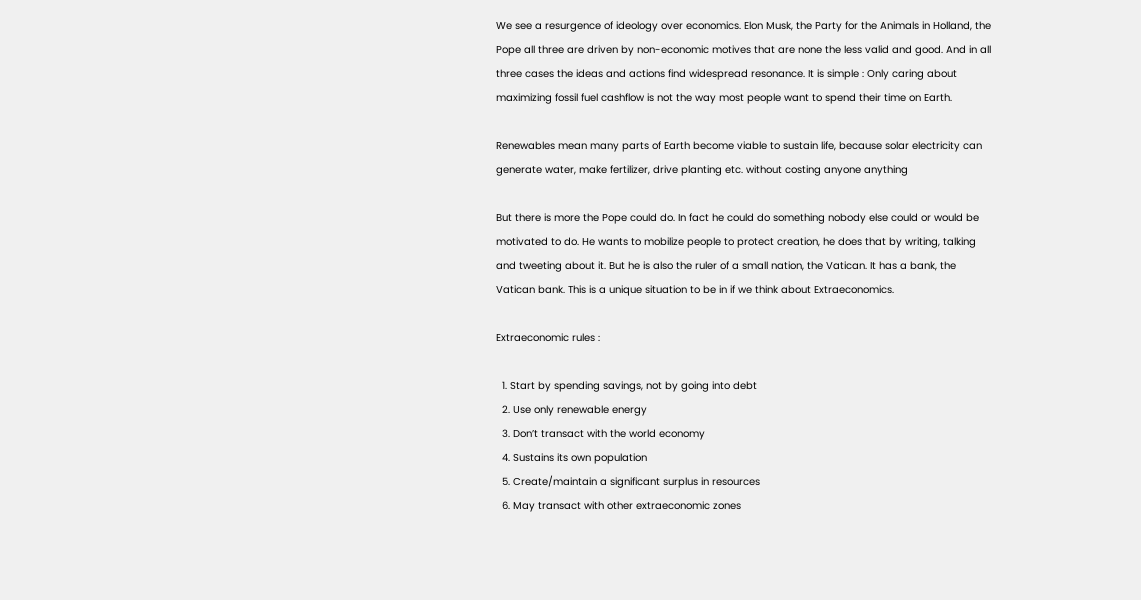We see a resurgence of ideology over economics. Elon Musk, the Party for the Animals in Holland, the Pope all three are driven by non-economic motives that are none the less valid and good. And in all three cases the ideas and actions find widespread resonance. It is simple : Only caring about maximizing fossil fuel cashflow is not the way most people want to spend their time on Earth.

Renewables mean many parts of Earth become viable to sustain life, because solar electricity can generate water, make fertilizer, drive planting etc. without costing anyone anything

But there is more the Pope could do. In fact he could do something nobody else could or would be motivated to do. He wants to mobilize people to protect creation, he does that by writing, talking and tweeting about it. But he is also the ruler of a small nation, the Vatican. It has a bank, the Vatican bank. This is a unique situation to be in if we think about Extraeconomics.

Extraeconomic rules :

  1. Start by spending savings, not by going into debt
  2. Use only renewable energy
  3. Don’t transact with the world economy
  4. Sustains its own population
  5. Create/maintain a significant surplus in resources
  6. May transact with other extraeconomic zones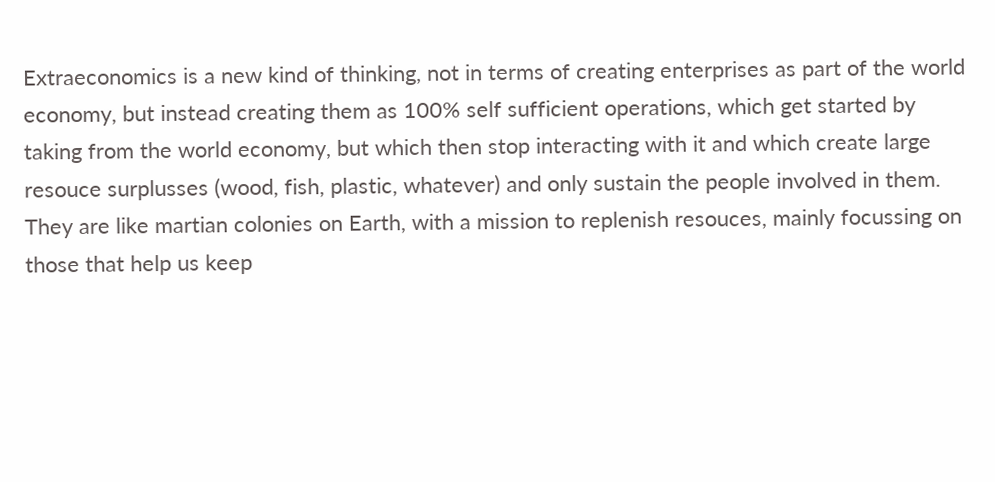Extraeconomics is a new kind of thinking, not in terms of creating enterprises as part of the world economy, but instead creating them as 100% self sufficient operations, which get started by taking from the world economy, but which then stop interacting with it and which create large resouce surplusses (wood, fish, plastic, whatever) and only sustain the people involved in them. They are like martian colonies on Earth, with a mission to replenish resouces, mainly focussing on those that help us keep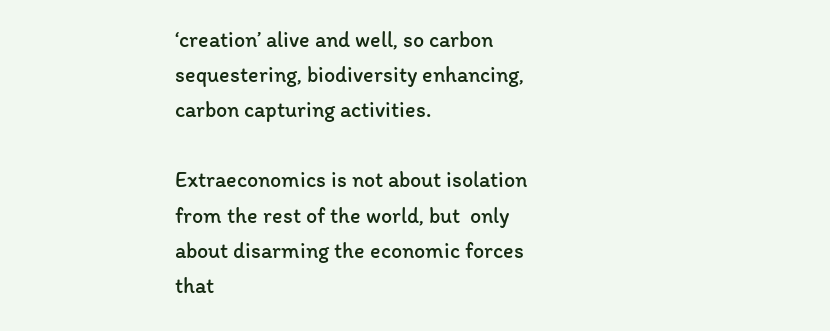‘creation’ alive and well, so carbon sequestering, biodiversity enhancing, carbon capturing activities.

Extraeconomics is not about isolation from the rest of the world, but  only about disarming the economic forces that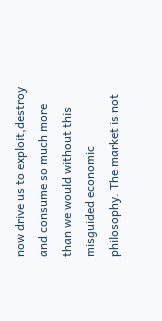now drive us to exploit,destroy and consume so much more than we would without this misguided economic philosophy. The market is not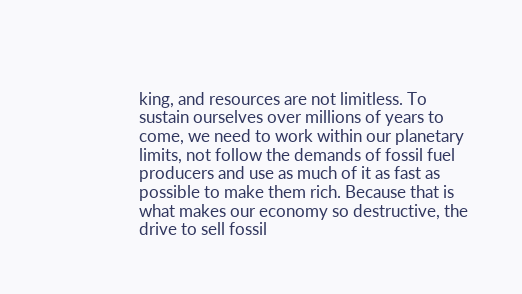king, and resources are not limitless. To sustain ourselves over millions of years to come, we need to work within our planetary limits, not follow the demands of fossil fuel producers and use as much of it as fast as possible to make them rich. Because that is what makes our economy so destructive, the drive to sell fossil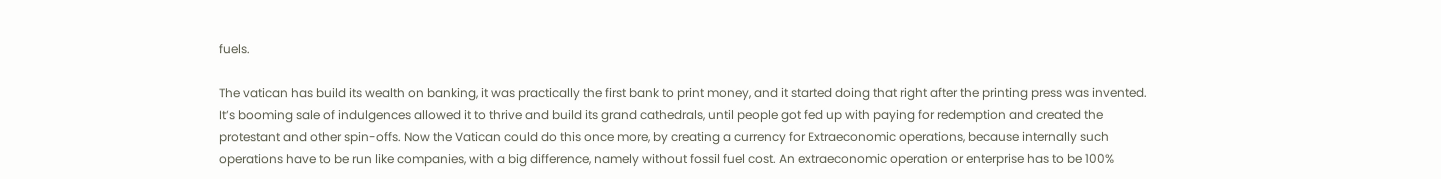fuels.

The vatican has build its wealth on banking, it was practically the first bank to print money, and it started doing that right after the printing press was invented. It’s booming sale of indulgences allowed it to thrive and build its grand cathedrals, until people got fed up with paying for redemption and created the protestant and other spin-offs. Now the Vatican could do this once more, by creating a currency for Extraeconomic operations, because internally such operations have to be run like companies, with a big difference, namely without fossil fuel cost. An extraeconomic operation or enterprise has to be 100%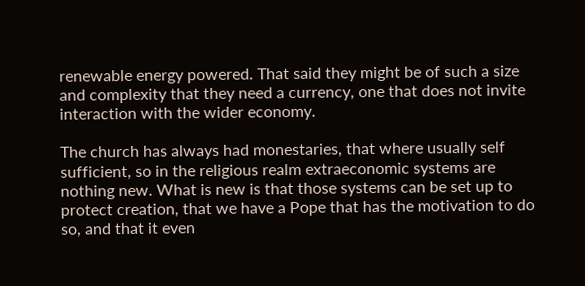renewable energy powered. That said they might be of such a size and complexity that they need a currency, one that does not invite interaction with the wider economy.

The church has always had monestaries, that where usually self sufficient, so in the religious realm extraeconomic systems are nothing new. What is new is that those systems can be set up to protect creation, that we have a Pope that has the motivation to do so, and that it even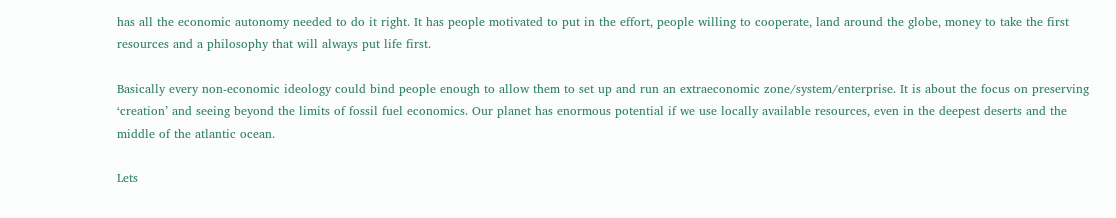has all the economic autonomy needed to do it right. It has people motivated to put in the effort, people willing to cooperate, land around the globe, money to take the first resources and a philosophy that will always put life first.

Basically every non-economic ideology could bind people enough to allow them to set up and run an extraeconomic zone/system/enterprise. It is about the focus on preserving ‘creation’ and seeing beyond the limits of fossil fuel economics. Our planet has enormous potential if we use locally available resources, even in the deepest deserts and the middle of the atlantic ocean.

Lets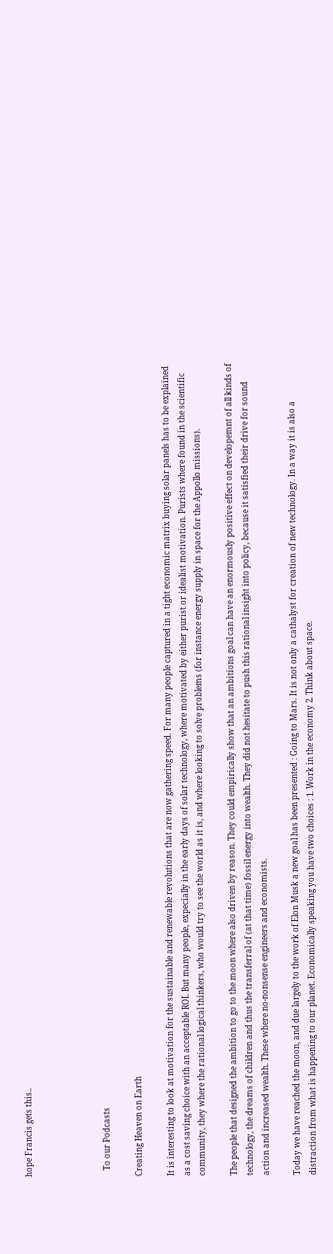hope Francis gets this..




   To our Podcasts

Creating Heaven on Earth

It is interesting to look at motivation for the sustainable and renewable revolutions that are now gathering speed. For many people captured in a tight economic matrix buying solar panels has to be explained as a cost saving choice with an acceptable ROI. But many people, expecially in the early days of solar technology, where motivated by either purist or idealist motivation. Purists where found in the scientific community, they where the rational logical thinkers, who would try to see the world as it is, and where looking to solve problems (for instance energy supply in space for the Appollo missions).

The people that designed the ambition to go to the moon where also driven by reason. They could empirically show that an ambitions goal can have an enormously positive effect on developemnt of all kinds of technology, the dreams of children and thus the transferral of (at that time) fossil energy into wealth. They did not hesitate to push this rational insight into policy, because it satisfied their drive for sound action and increased wealth. These where no-nonsense engineers and economists.

Today we have reached the moon, and due largely to the work of Elon Musk a new goal has been presented : Going to Mars. It is not only a cathalyst for creation of new technology. In a way it is also a distraction from what is happening to our planet. Economically speaking you have two choices : 1. Work in the economy 2. Think about space.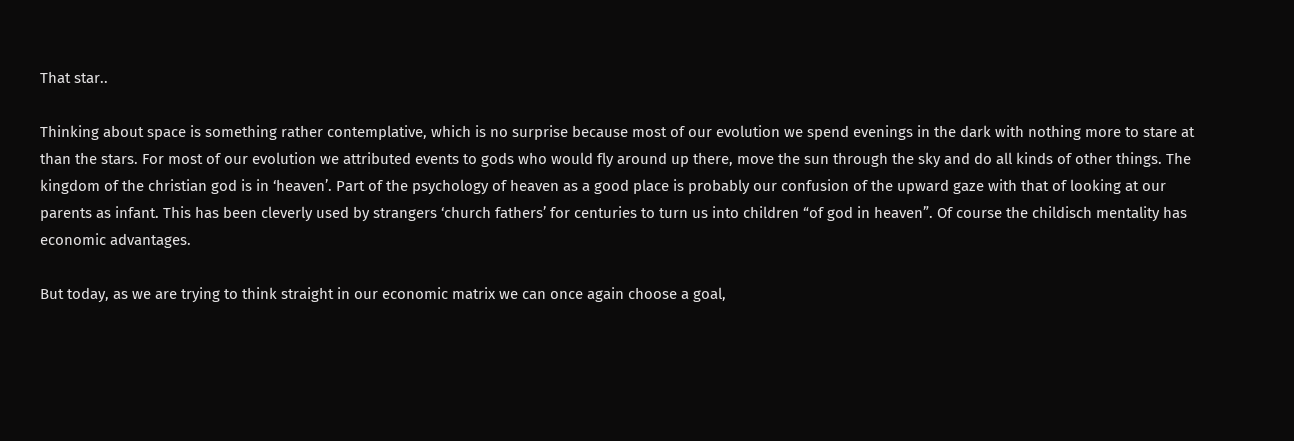That star..

Thinking about space is something rather contemplative, which is no surprise because most of our evolution we spend evenings in the dark with nothing more to stare at than the stars. For most of our evolution we attributed events to gods who would fly around up there, move the sun through the sky and do all kinds of other things. The kingdom of the christian god is in ‘heaven’. Part of the psychology of heaven as a good place is probably our confusion of the upward gaze with that of looking at our parents as infant. This has been cleverly used by strangers ‘church fathers’ for centuries to turn us into children “of god in heaven”. Of course the childisch mentality has economic advantages.

But today, as we are trying to think straight in our economic matrix we can once again choose a goal,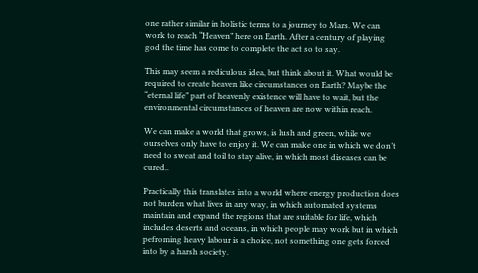one rather similar in holistic terms to a journey to Mars. We can work to reach “Heaven” here on Earth. After a century of playing god the time has come to complete the act so to say.

This may seem a rediculous idea, but think about it. What would be required to create heaven like circumstances on Earth? Maybe the “eternal life” part of heavenly existence will have to wait, but the environmental circumstances of heaven are now within reach.

We can make a world that grows, is lush and green, while we ourselves only have to enjoy it. We can make one in which we don’t need to sweat and toil to stay alive, in which most diseases can be cured..

Practically this translates into a world where energy production does not burden what lives in any way, in which automated systems maintain and expand the regions that are suitable for life, which includes deserts and oceans, in which people may work but in which pefroming heavy labour is a choice, not something one gets forced into by a harsh society.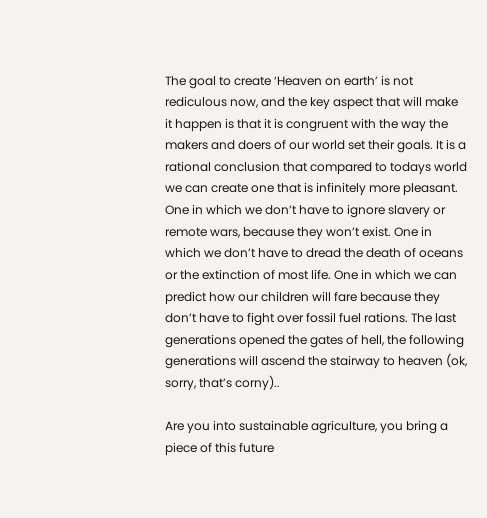The goal to create ‘Heaven on earth’ is not rediculous now, and the key aspect that will make it happen is that it is congruent with the way the makers and doers of our world set their goals. It is a rational conclusion that compared to todays world we can create one that is infinitely more pleasant. One in which we don’t have to ignore slavery or remote wars, because they won’t exist. One in which we don’t have to dread the death of oceans or the extinction of most life. One in which we can predict how our children will fare because they don’t have to fight over fossil fuel rations. The last generations opened the gates of hell, the following generations will ascend the stairway to heaven (ok, sorry, that’s corny)..

Are you into sustainable agriculture, you bring a piece of this future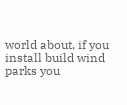world about, if you install build wind parks you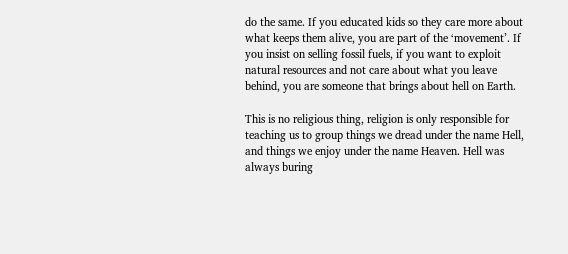do the same. If you educated kids so they care more about what keeps them alive, you are part of the ‘movement’. If you insist on selling fossil fuels, if you want to exploit natural resources and not care about what you leave behind, you are someone that brings about hell on Earth.

This is no religious thing, religion is only responsible for teaching us to group things we dread under the name Hell, and things we enjoy under the name Heaven. Hell was always buring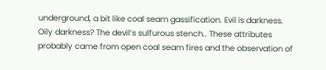underground, a bit like coal seam gassification. Evil is darkness. Oily darkness? The devil’s sulfurous stench.. These attributes probably came from open coal seam fires and the observation of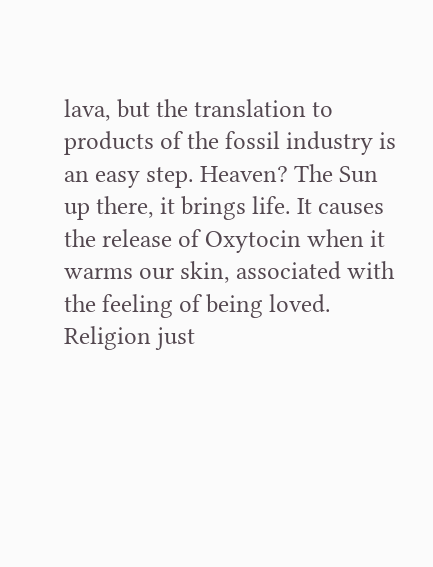lava, but the translation to products of the fossil industry is an easy step. Heaven? The Sun up there, it brings life. It causes the release of Oxytocin when it warms our skin, associated with the feeling of being loved. Religion just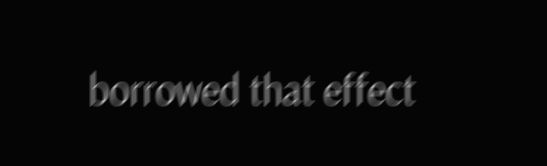borrowed that effect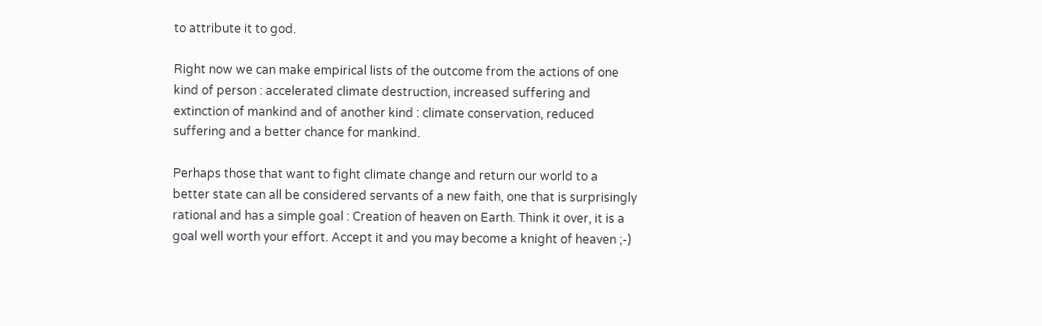to attribute it to god.

Right now we can make empirical lists of the outcome from the actions of one kind of person : accelerated climate destruction, increased suffering and extinction of mankind and of another kind : climate conservation, reduced suffering and a better chance for mankind.

Perhaps those that want to fight climate change and return our world to a better state can all be considered servants of a new faith, one that is surprisingly rational and has a simple goal : Creation of heaven on Earth. Think it over, it is a goal well worth your effort. Accept it and you may become a knight of heaven ;-)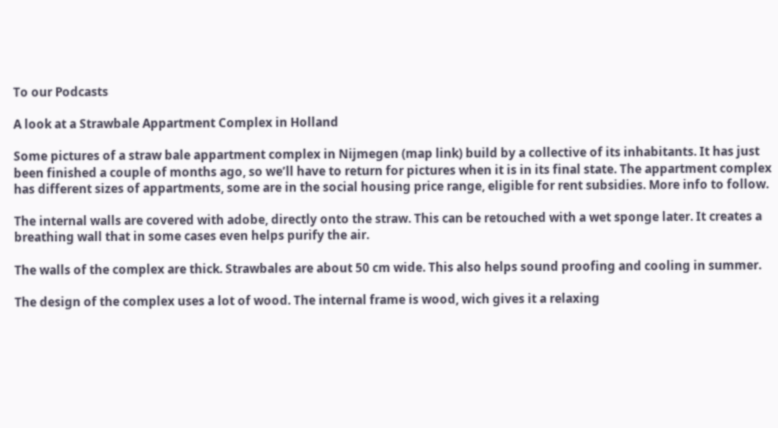To our Podcasts

A look at a Strawbale Appartment Complex in Holland

Some pictures of a straw bale appartment complex in Nijmegen (map link) build by a collective of its inhabitants. It has just been finished a couple of months ago, so we’ll have to return for pictures when it is in its final state. The appartment complex has different sizes of appartments, some are in the social housing price range, eligible for rent subsidies. More info to follow.

The internal walls are covered with adobe, directly onto the straw. This can be retouched with a wet sponge later. It creates a breathing wall that in some cases even helps purify the air.

The walls of the complex are thick. Strawbales are about 50 cm wide. This also helps sound proofing and cooling in summer.

The design of the complex uses a lot of wood. The internal frame is wood, wich gives it a relaxing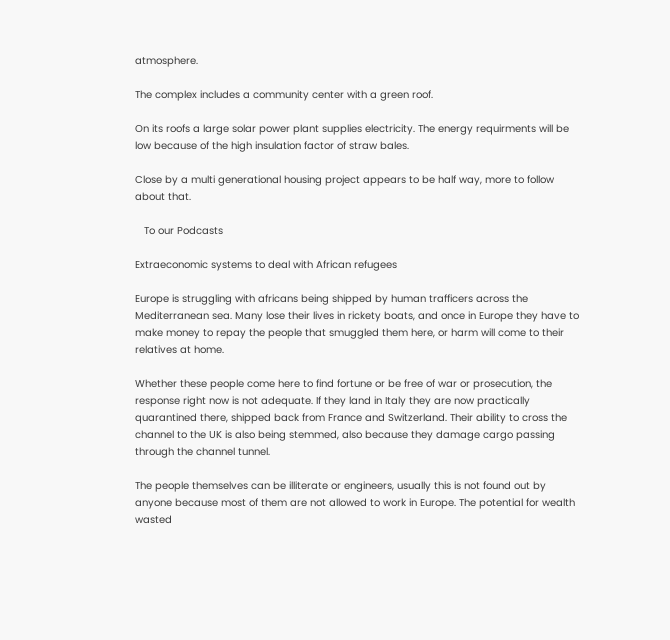atmosphere.

The complex includes a community center with a green roof.

On its roofs a large solar power plant supplies electricity. The energy requirments will be low because of the high insulation factor of straw bales.

Close by a multi generational housing project appears to be half way, more to follow about that.

   To our Podcasts

Extraeconomic systems to deal with African refugees

Europe is struggling with africans being shipped by human trafficers across the Mediterranean sea. Many lose their lives in rickety boats, and once in Europe they have to make money to repay the people that smuggled them here, or harm will come to their relatives at home.

Whether these people come here to find fortune or be free of war or prosecution, the response right now is not adequate. If they land in Italy they are now practically quarantined there, shipped back from France and Switzerland. Their ability to cross the channel to the UK is also being stemmed, also because they damage cargo passing through the channel tunnel.

The people themselves can be illiterate or engineers, usually this is not found out by anyone because most of them are not allowed to work in Europe. The potential for wealth wasted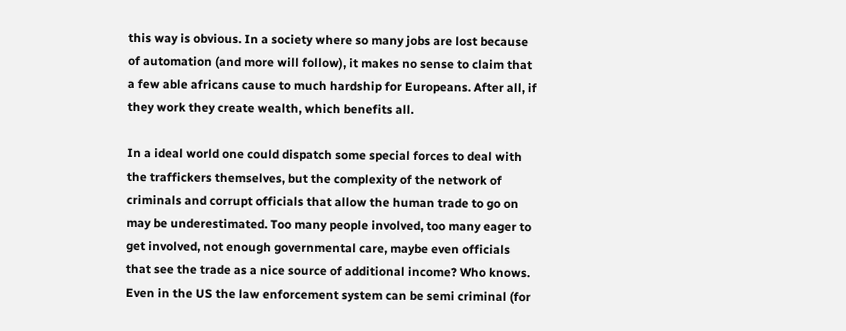this way is obvious. In a society where so many jobs are lost because of automation (and more will follow), it makes no sense to claim that a few able africans cause to much hardship for Europeans. After all, if they work they create wealth, which benefits all.

In a ideal world one could dispatch some special forces to deal with the traffickers themselves, but the complexity of the network of criminals and corrupt officials that allow the human trade to go on may be underestimated. Too many people involved, too many eager to get involved, not enough governmental care, maybe even officials that see the trade as a nice source of additional income? Who knows. Even in the US the law enforcement system can be semi criminal (for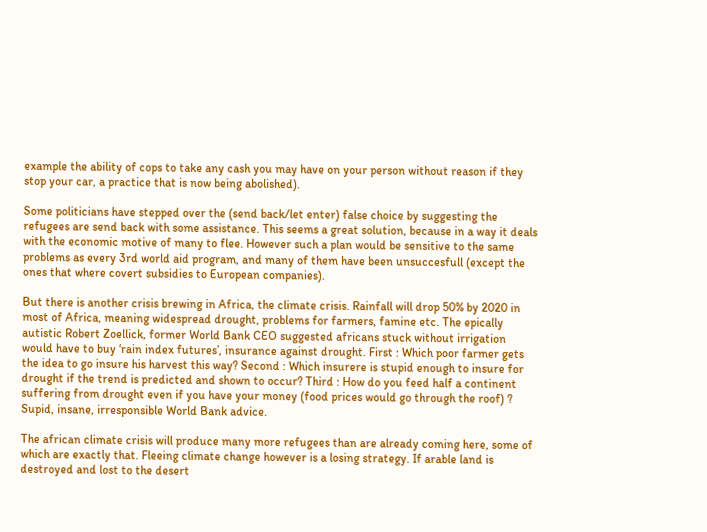example the ability of cops to take any cash you may have on your person without reason if they stop your car, a practice that is now being abolished).

Some politicians have stepped over the (send back/let enter) false choice by suggesting the refugees are send back with some assistance. This seems a great solution, because in a way it deals with the economic motive of many to flee. However such a plan would be sensitive to the same problems as every 3rd world aid program, and many of them have been unsuccesfull (except the ones that where covert subsidies to European companies).

But there is another crisis brewing in Africa, the climate crisis. Rainfall will drop 50% by 2020 in most of Africa, meaning widespread drought, problems for farmers, famine etc. The epically autistic Robert Zoellick, former World Bank CEO suggested africans stuck without irrigation would have to buy ‘rain index futures’, insurance against drought. First : Which poor farmer gets the idea to go insure his harvest this way? Second : Which insurere is stupid enough to insure for drought if the trend is predicted and shown to occur? Third : How do you feed half a continent suffering from drought even if you have your money (food prices would go through the roof) ? Supid, insane, irresponsible World Bank advice.

The african climate crisis will produce many more refugees than are already coming here, some of which are exactly that. Fleeing climate change however is a losing strategy. If arable land is destroyed and lost to the desert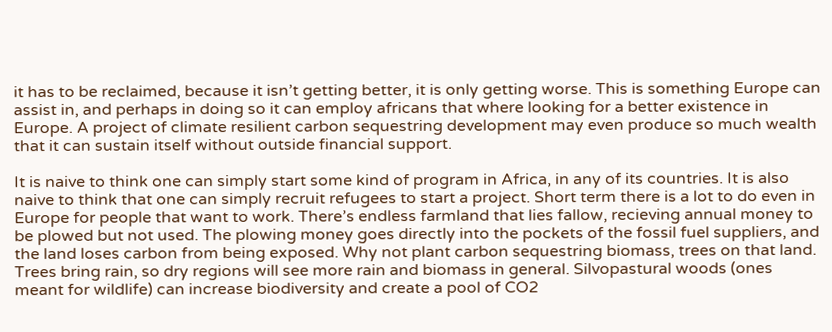it has to be reclaimed, because it isn’t getting better, it is only getting worse. This is something Europe can assist in, and perhaps in doing so it can employ africans that where looking for a better existence in Europe. A project of climate resilient carbon sequestring development may even produce so much wealth that it can sustain itself without outside financial support.

It is naive to think one can simply start some kind of program in Africa, in any of its countries. It is also naive to think that one can simply recruit refugees to start a project. Short term there is a lot to do even in Europe for people that want to work. There’s endless farmland that lies fallow, recieving annual money to be plowed but not used. The plowing money goes directly into the pockets of the fossil fuel suppliers, and the land loses carbon from being exposed. Why not plant carbon sequestring biomass, trees on that land. Trees bring rain, so dry regions will see more rain and biomass in general. Silvopastural woods (ones meant for wildlife) can increase biodiversity and create a pool of CO2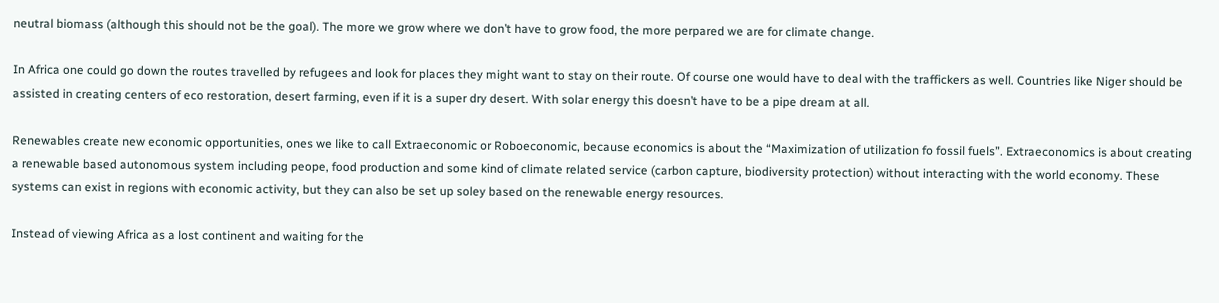neutral biomass (although this should not be the goal). The more we grow where we don’t have to grow food, the more perpared we are for climate change.

In Africa one could go down the routes travelled by refugees and look for places they might want to stay on their route. Of course one would have to deal with the traffickers as well. Countries like Niger should be assisted in creating centers of eco restoration, desert farming, even if it is a super dry desert. With solar energy this doesn’t have to be a pipe dream at all.

Renewables create new economic opportunities, ones we like to call Extraeconomic or Roboeconomic, because economics is about the “Maximization of utilization fo fossil fuels”. Extraeconomics is about creating a renewable based autonomous system including peope, food production and some kind of climate related service (carbon capture, biodiversity protection) without interacting with the world economy. These systems can exist in regions with economic activity, but they can also be set up soley based on the renewable energy resources.

Instead of viewing Africa as a lost continent and waiting for the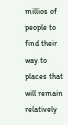millios of people to find their way to places that will remain relatively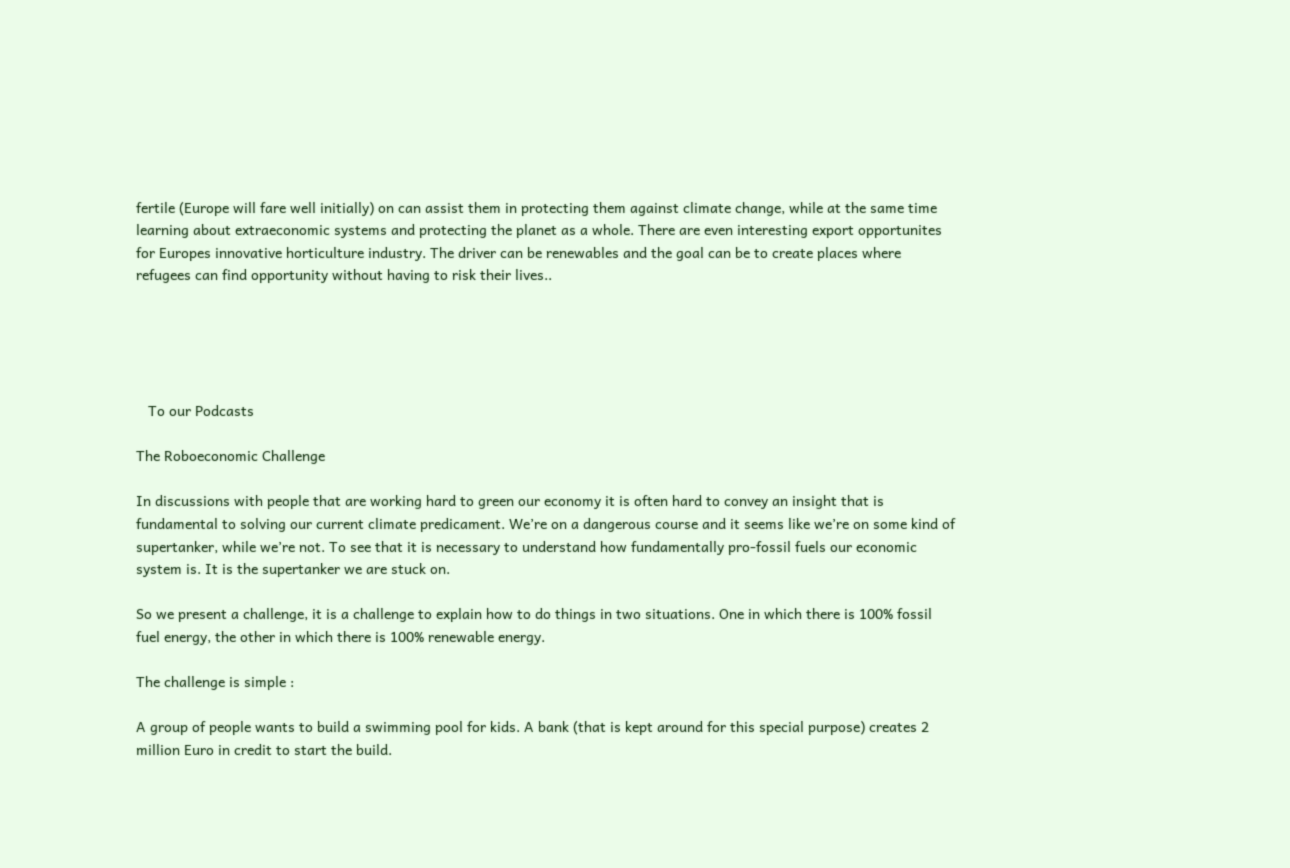fertile (Europe will fare well initially) on can assist them in protecting them against climate change, while at the same time learning about extraeconomic systems and protecting the planet as a whole. There are even interesting export opportunites for Europes innovative horticulture industry. The driver can be renewables and the goal can be to create places where refugees can find opportunity without having to risk their lives..





   To our Podcasts

The Roboeconomic Challenge

In discussions with people that are working hard to green our economy it is often hard to convey an insight that is fundamental to solving our current climate predicament. We’re on a dangerous course and it seems like we’re on some kind of supertanker, while we’re not. To see that it is necessary to understand how fundamentally pro-fossil fuels our economic system is. It is the supertanker we are stuck on.

So we present a challenge, it is a challenge to explain how to do things in two situations. One in which there is 100% fossil fuel energy, the other in which there is 100% renewable energy.

The challenge is simple :

A group of people wants to build a swimming pool for kids. A bank (that is kept around for this special purpose) creates 2 million Euro in credit to start the build.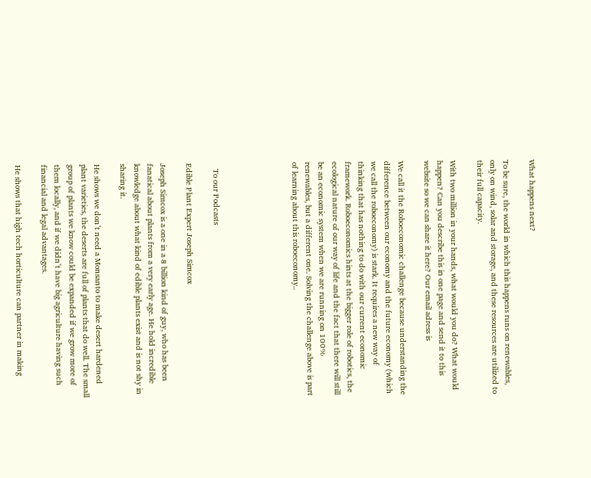What happens next?

To be sure, the world in which this happens runs on renewables, only on wind, solar and storage, and these resources are utilized to their full capacity.

With two million in your hands, what would you do? What would happen? Can you describe this in one page and send it to this website so we can share it here? Our email adress is

We call it the Roboeconomic challenge because understanding the difference between our economy and the future economy (which we call the roboeconomy) is stark. It requires a new way of thinking that has nothing to do with our current economic framework. Roboeconomics hints at the bigger role of robotics, the ecological nature of our way of life and the fact that there will still be an economic system when we are running on 100% renewables, but a different one. Solving the challenge above is part of learning about this roboeconomy..





   To our Podcasts

Edible Plant Expert Joseph Simcox

Joseph Simcox is a one in a 8 billion kind of guy, who has been fanatical about plants from a very early age. He hold incredible knowledge about what kind of edible plants exist and is not shy in sharing it.

He shows we don’t need a Monsanto to make desert hardened plant varieties, the deserts are full of plants that do well. The small group of plants we know could be expanded if we grow more of them locally, and if we didn’t have big agriculture having such financial and legal advantages.

He shows that high tech horticulture can partner in making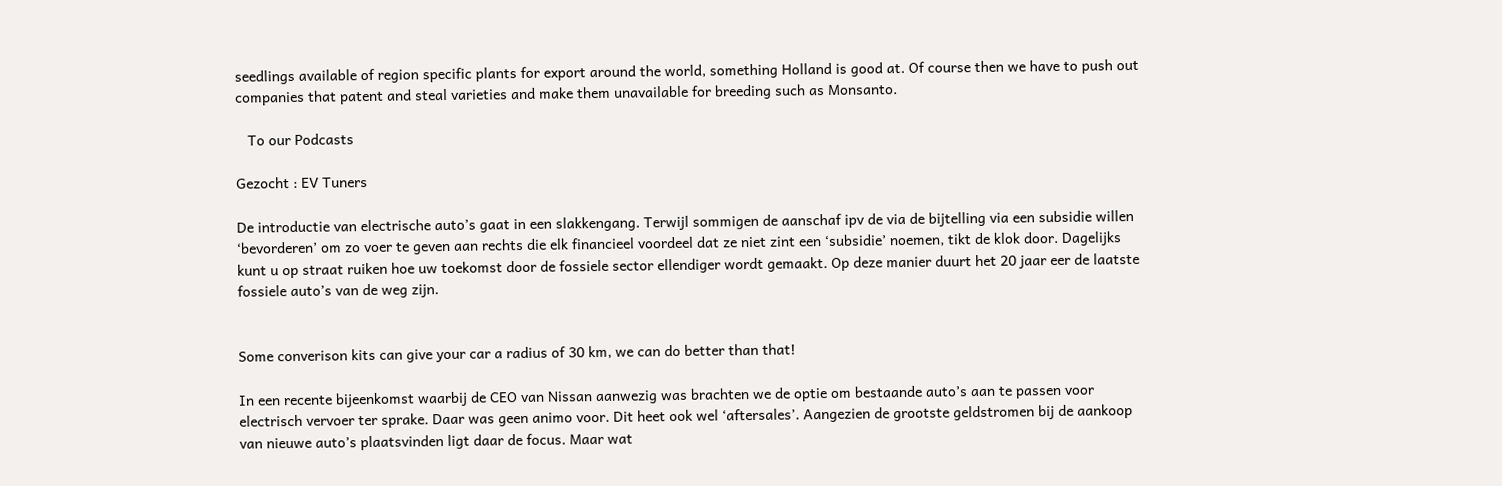seedlings available of region specific plants for export around the world, something Holland is good at. Of course then we have to push out companies that patent and steal varieties and make them unavailable for breeding such as Monsanto.

   To our Podcasts

Gezocht : EV Tuners

De introductie van electrische auto’s gaat in een slakkengang. Terwijl sommigen de aanschaf ipv de via de bijtelling via een subsidie willen ‘bevorderen’ om zo voer te geven aan rechts die elk financieel voordeel dat ze niet zint een ‘subsidie’ noemen, tikt de klok door. Dagelijks kunt u op straat ruiken hoe uw toekomst door de fossiele sector ellendiger wordt gemaakt. Op deze manier duurt het 20 jaar eer de laatste fossiele auto’s van de weg zijn.


Some converison kits can give your car a radius of 30 km, we can do better than that!

In een recente bijeenkomst waarbij de CEO van Nissan aanwezig was brachten we de optie om bestaande auto’s aan te passen voor electrisch vervoer ter sprake. Daar was geen animo voor. Dit heet ook wel ‘aftersales’. Aangezien de grootste geldstromen bij de aankoop van nieuwe auto’s plaatsvinden ligt daar de focus. Maar wat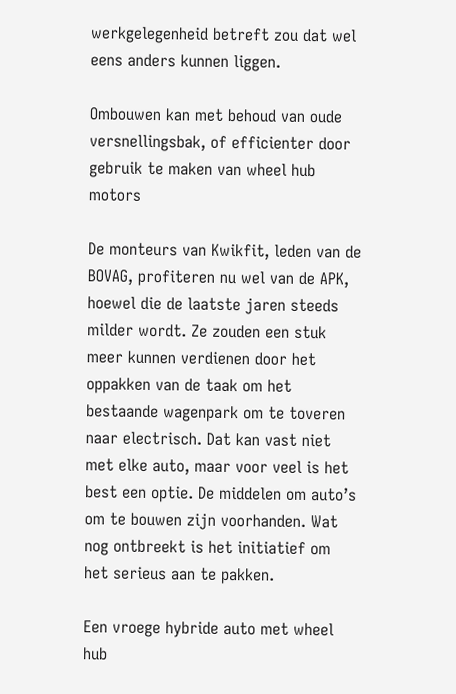werkgelegenheid betreft zou dat wel eens anders kunnen liggen.

Ombouwen kan met behoud van oude versnellingsbak, of efficienter door gebruik te maken van wheel hub motors

De monteurs van Kwikfit, leden van de BOVAG, profiteren nu wel van de APK, hoewel die de laatste jaren steeds milder wordt. Ze zouden een stuk meer kunnen verdienen door het oppakken van de taak om het bestaande wagenpark om te toveren naar electrisch. Dat kan vast niet met elke auto, maar voor veel is het best een optie. De middelen om auto’s om te bouwen zijn voorhanden. Wat nog ontbreekt is het initiatief om het serieus aan te pakken.

Een vroege hybride auto met wheel hub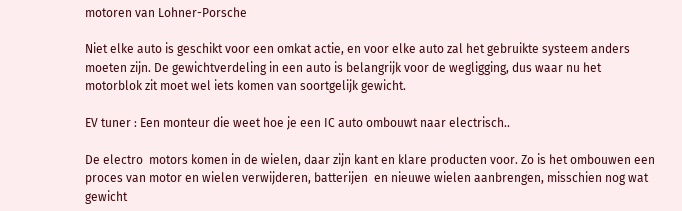motoren van Lohner-Porsche

Niet elke auto is geschikt voor een omkat actie, en voor elke auto zal het gebruikte systeem anders moeten zijn. De gewichtverdeling in een auto is belangrijk voor de wegligging, dus waar nu het motorblok zit moet wel iets komen van soortgelijk gewicht.

EV tuner : Een monteur die weet hoe je een IC auto ombouwt naar electrisch..

De electro  motors komen in de wielen, daar zijn kant en klare producten voor. Zo is het ombouwen een proces van motor en wielen verwijderen, batterijen  en nieuwe wielen aanbrengen, misschien nog wat gewicht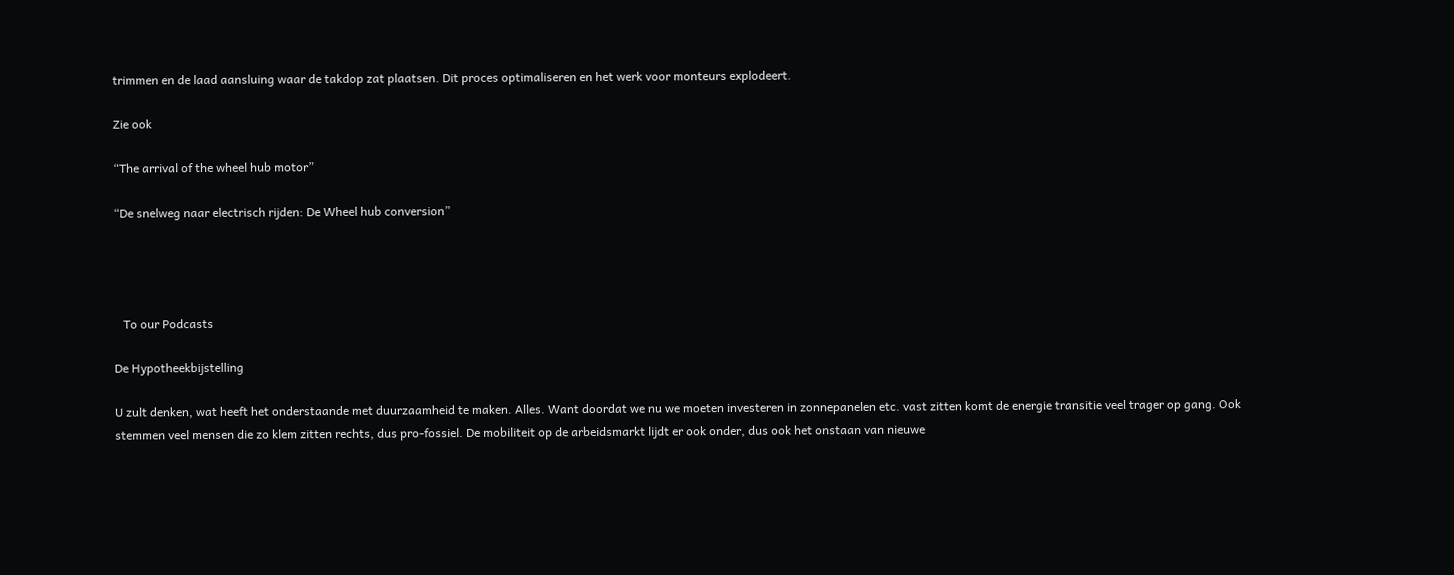trimmen en de laad aansluing waar de takdop zat plaatsen. Dit proces optimaliseren en het werk voor monteurs explodeert.

Zie ook

“The arrival of the wheel hub motor”

“De snelweg naar electrisch rijden: De Wheel hub conversion”




   To our Podcasts

De Hypotheekbijstelling

U zult denken, wat heeft het onderstaande met duurzaamheid te maken. Alles. Want doordat we nu we moeten investeren in zonnepanelen etc. vast zitten komt de energie transitie veel trager op gang. Ook stemmen veel mensen die zo klem zitten rechts, dus pro-fossiel. De mobiliteit op de arbeidsmarkt lijdt er ook onder, dus ook het onstaan van nieuwe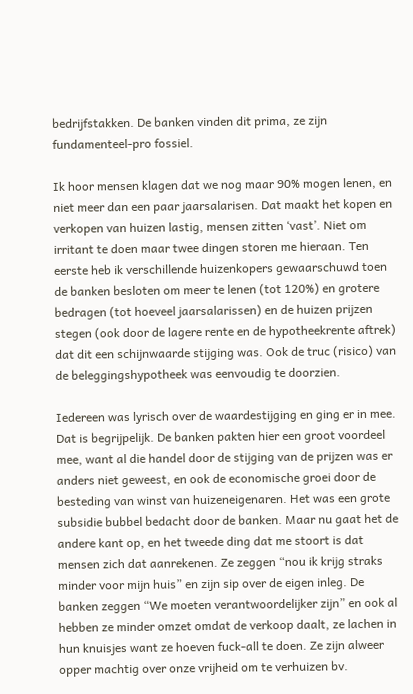bedrijfstakken. De banken vinden dit prima, ze zijn fundamenteel-pro fossiel.

Ik hoor mensen klagen dat we nog maar 90% mogen lenen, en niet meer dan een paar jaarsalarisen. Dat maakt het kopen en verkopen van huizen lastig, mensen zitten ‘vast’. Niet om irritant te doen maar twee dingen storen me hieraan. Ten eerste heb ik verschillende huizenkopers gewaarschuwd toen de banken besloten om meer te lenen (tot 120%) en grotere bedragen (tot hoeveel jaarsalarissen) en de huizen prijzen stegen (ook door de lagere rente en de hypotheekrente aftrek) dat dit een schijnwaarde stijging was. Ook de truc (risico) van de beleggingshypotheek was eenvoudig te doorzien.

Iedereen was lyrisch over de waardestijging en ging er in mee. Dat is begrijpelijk. De banken pakten hier een groot voordeel mee, want al die handel door de stijging van de prijzen was er anders niet geweest, en ook de economische groei door de besteding van winst van huizeneigenaren. Het was een grote subsidie bubbel bedacht door de banken. Maar nu gaat het de andere kant op, en het tweede ding dat me stoort is dat mensen zich dat aanrekenen. Ze zeggen “nou ik krijg straks minder voor mijn huis” en zijn sip over de eigen inleg. De banken zeggen “We moeten verantwoordelijker zijn” en ook al hebben ze minder omzet omdat de verkoop daalt, ze lachen in hun knuisjes want ze hoeven fuck-all te doen. Ze zijn alweer opper machtig over onze vrijheid om te verhuizen bv.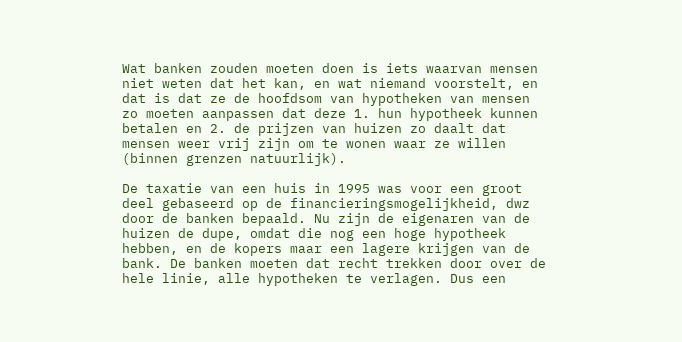Wat banken zouden moeten doen is iets waarvan mensen niet weten dat het kan, en wat niemand voorstelt, en dat is dat ze de hoofdsom van hypotheken van mensen zo moeten aanpassen dat deze 1. hun hypotheek kunnen betalen en 2. de prijzen van huizen zo daalt dat mensen weer vrij zijn om te wonen waar ze willen (binnen grenzen natuurlijk).

De taxatie van een huis in 1995 was voor een groot deel gebaseerd op de financieringsmogelijkheid, dwz door de banken bepaald. Nu zijn de eigenaren van de huizen de dupe, omdat die nog een hoge hypotheek hebben, en de kopers maar een lagere krijgen van de bank. De banken moeten dat recht trekken door over de hele linie, alle hypotheken te verlagen. Dus een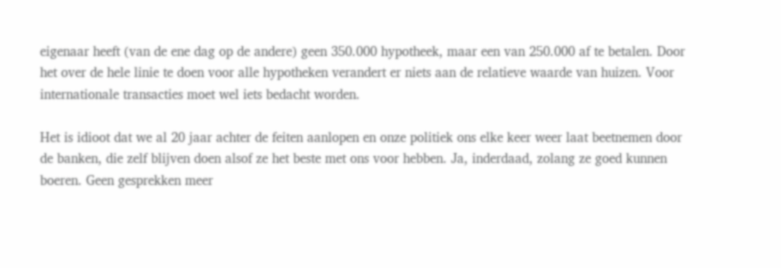eigenaar heeft (van de ene dag op de andere) geen 350.000 hypotheek, maar een van 250.000 af te betalen. Door het over de hele linie te doen voor alle hypotheken verandert er niets aan de relatieve waarde van huizen. Voor internationale transacties moet wel iets bedacht worden.

Het is idioot dat we al 20 jaar achter de feiten aanlopen en onze politiek ons elke keer weer laat beetnemen door de banken, die zelf blijven doen alsof ze het beste met ons voor hebben. Ja, inderdaad, zolang ze goed kunnen boeren. Geen gesprekken meer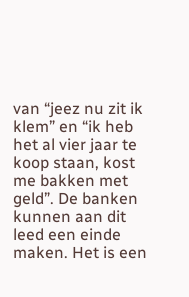van “jeez nu zit ik klem” en “ik heb het al vier jaar te koop staan, kost me bakken met geld”. De banken kunnen aan dit leed een einde maken. Het is een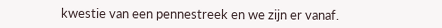kwestie van een pennestreek en we zijn er vanaf.